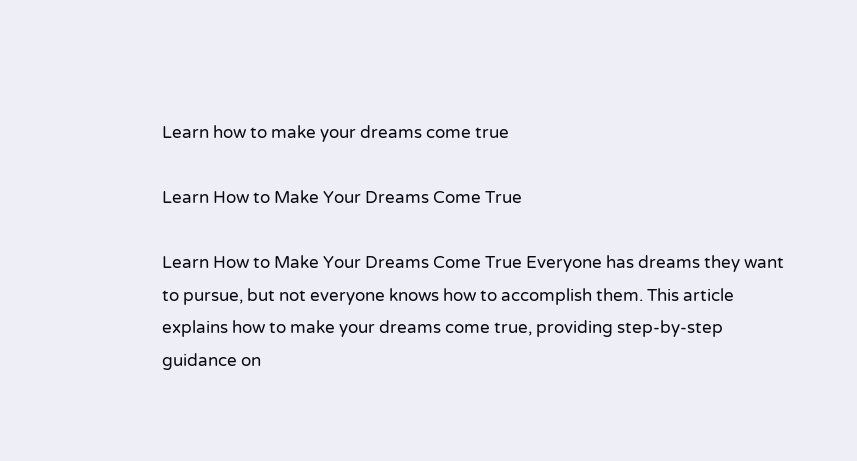Learn how to make your dreams come true

Learn How to Make Your Dreams Come True

Learn How to Make Your Dreams Come True Everyone has dreams they want to pursue, but not everyone knows how to accomplish them. This article explains how to make your dreams come true, providing step-by-step guidance on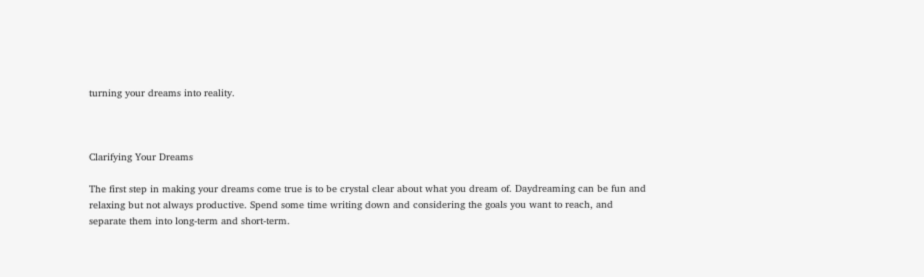turning your dreams into reality.



Clarifying Your Dreams

The first step in making your dreams come true is to be crystal clear about what you dream of. Daydreaming can be fun and relaxing but not always productive. Spend some time writing down and considering the goals you want to reach, and separate them into long-term and short-term.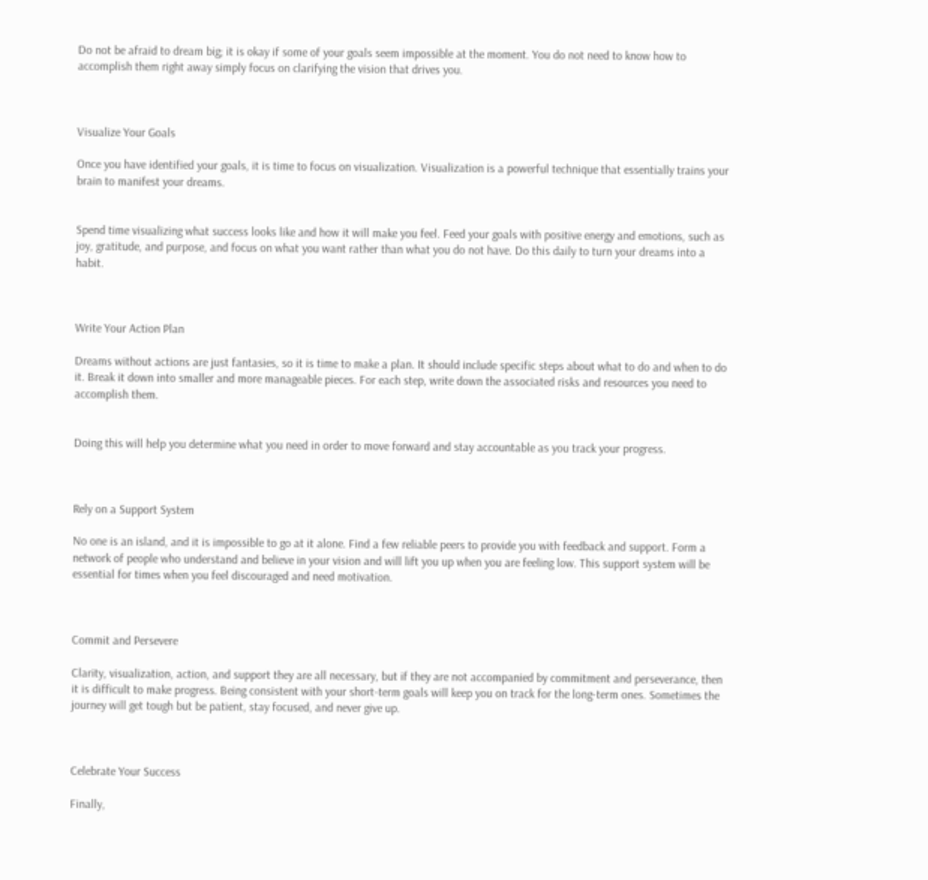Do not be afraid to dream big; it is okay if some of your goals seem impossible at the moment. You do not need to know how to accomplish them right away simply focus on clarifying the vision that drives you.



Visualize Your Goals

Once you have identified your goals, it is time to focus on visualization. Visualization is a powerful technique that essentially trains your brain to manifest your dreams.


Spend time visualizing what success looks like and how it will make you feel. Feed your goals with positive energy and emotions, such as joy, gratitude, and purpose, and focus on what you want rather than what you do not have. Do this daily to turn your dreams into a habit.



Write Your Action Plan

Dreams without actions are just fantasies, so it is time to make a plan. It should include specific steps about what to do and when to do it. Break it down into smaller and more manageable pieces. For each step, write down the associated risks and resources you need to accomplish them.


Doing this will help you determine what you need in order to move forward and stay accountable as you track your progress.



Rely on a Support System

No one is an island, and it is impossible to go at it alone. Find a few reliable peers to provide you with feedback and support. Form a network of people who understand and believe in your vision and will lift you up when you are feeling low. This support system will be essential for times when you feel discouraged and need motivation.



Commit and Persevere

Clarity, visualization, action, and support they are all necessary, but if they are not accompanied by commitment and perseverance, then it is difficult to make progress. Being consistent with your short-term goals will keep you on track for the long-term ones. Sometimes the journey will get tough but be patient, stay focused, and never give up.



Celebrate Your Success

Finally,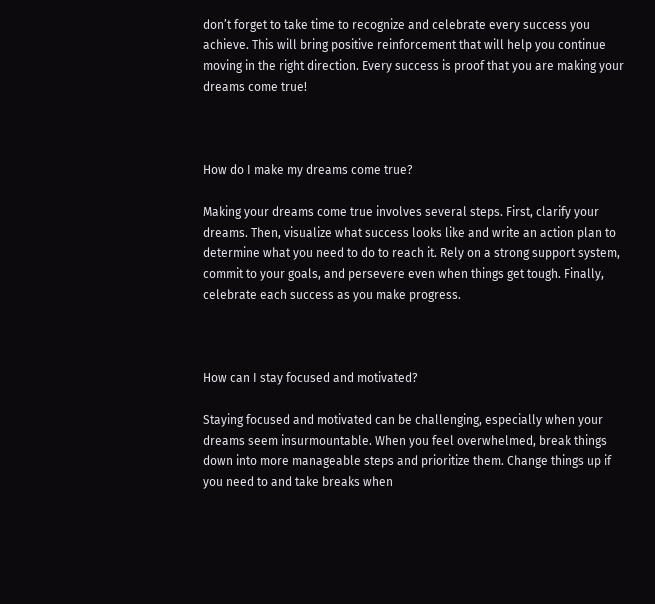don’t forget to take time to recognize and celebrate every success you achieve. This will bring positive reinforcement that will help you continue moving in the right direction. Every success is proof that you are making your dreams come true!



How do I make my dreams come true?

Making your dreams come true involves several steps. First, clarify your dreams. Then, visualize what success looks like and write an action plan to determine what you need to do to reach it. Rely on a strong support system, commit to your goals, and persevere even when things get tough. Finally, celebrate each success as you make progress.



How can I stay focused and motivated?

Staying focused and motivated can be challenging, especially when your dreams seem insurmountable. When you feel overwhelmed, break things down into more manageable steps and prioritize them. Change things up if you need to and take breaks when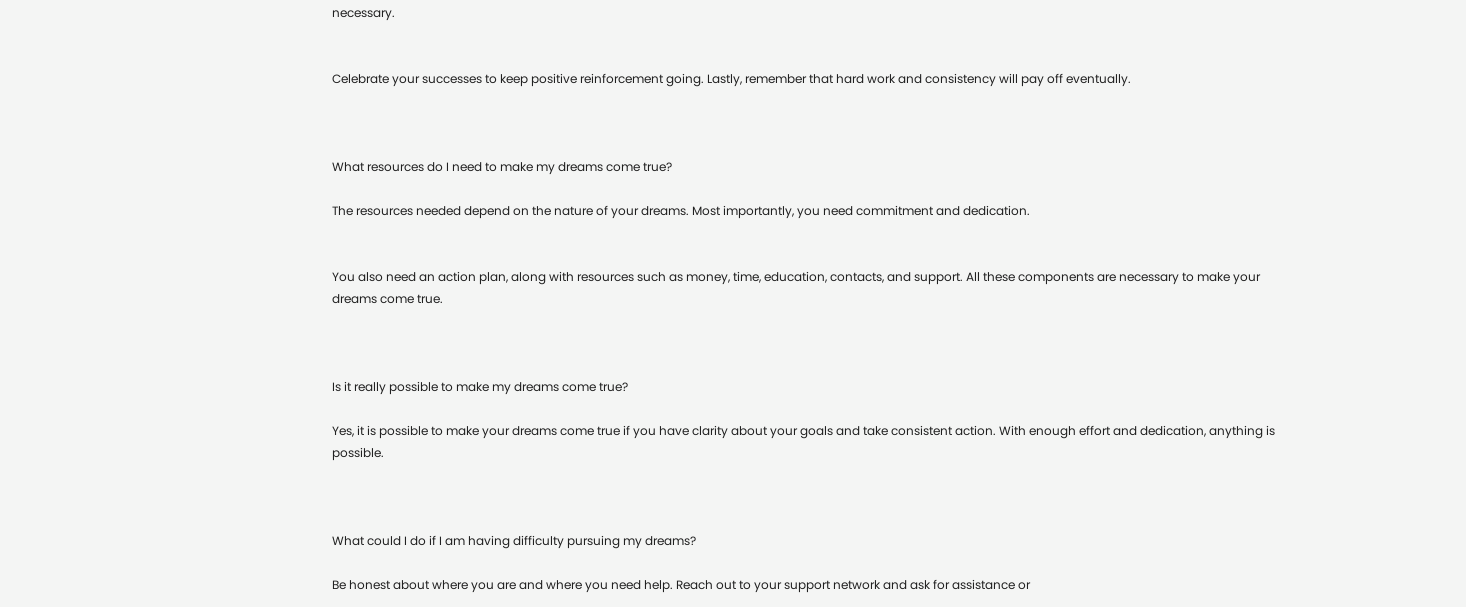necessary.


Celebrate your successes to keep positive reinforcement going. Lastly, remember that hard work and consistency will pay off eventually.



What resources do I need to make my dreams come true?

The resources needed depend on the nature of your dreams. Most importantly, you need commitment and dedication.


You also need an action plan, along with resources such as money, time, education, contacts, and support. All these components are necessary to make your dreams come true.



Is it really possible to make my dreams come true?

Yes, it is possible to make your dreams come true if you have clarity about your goals and take consistent action. With enough effort and dedication, anything is possible.



What could I do if I am having difficulty pursuing my dreams?

Be honest about where you are and where you need help. Reach out to your support network and ask for assistance or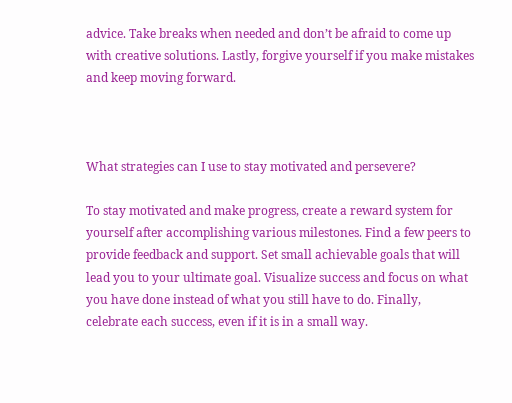advice. Take breaks when needed and don’t be afraid to come up with creative solutions. Lastly, forgive yourself if you make mistakes and keep moving forward.



What strategies can I use to stay motivated and persevere?

To stay motivated and make progress, create a reward system for yourself after accomplishing various milestones. Find a few peers to provide feedback and support. Set small achievable goals that will lead you to your ultimate goal. Visualize success and focus on what you have done instead of what you still have to do. Finally, celebrate each success, even if it is in a small way.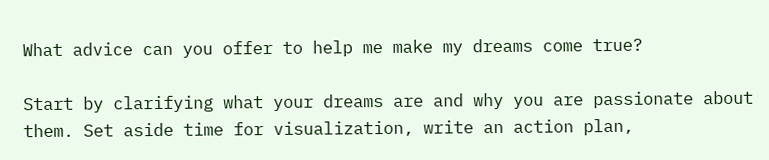What advice can you offer to help me make my dreams come true?

Start by clarifying what your dreams are and why you are passionate about them. Set aside time for visualization, write an action plan,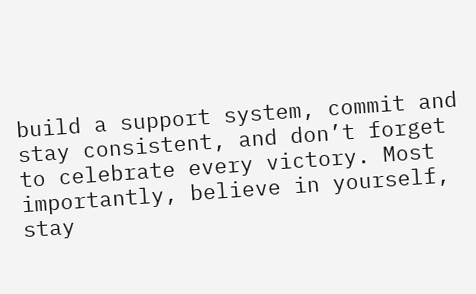build a support system, commit and stay consistent, and don’t forget to celebrate every victory. Most importantly, believe in yourself, stay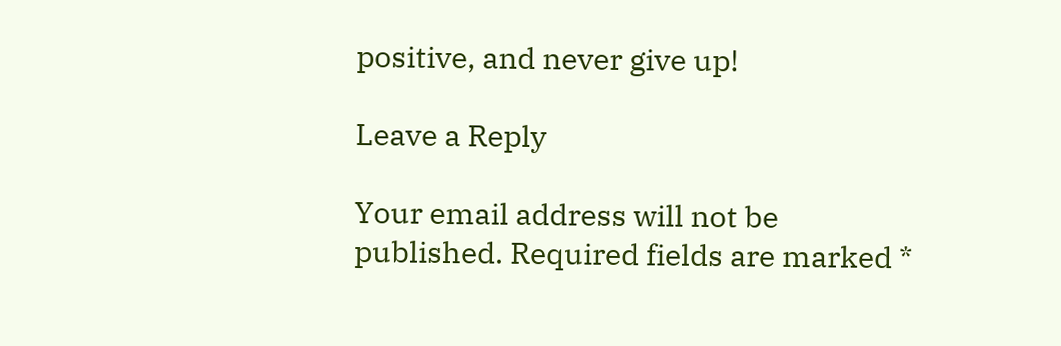positive, and never give up!

Leave a Reply

Your email address will not be published. Required fields are marked *